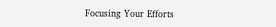Focusing Your Efforts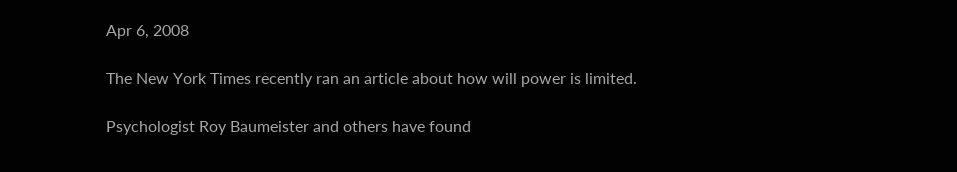Apr 6, 2008

The New York Times recently ran an article about how will power is limited.

Psychologist Roy Baumeister and others have found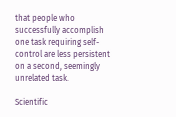that people who successfully accomplish one task requiring self-control are less persistent on a second, seemingly unrelated task.

Scientific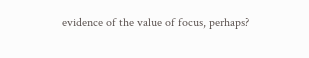evidence of the value of focus, perhaps?